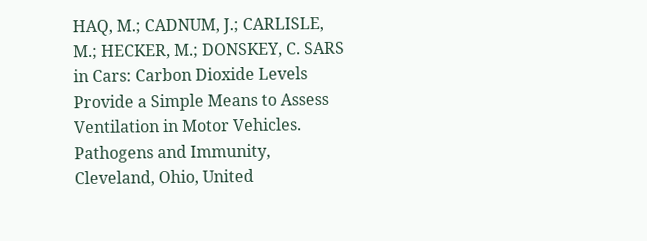HAQ, M.; CADNUM, J.; CARLISLE, M.; HECKER, M.; DONSKEY, C. SARS in Cars: Carbon Dioxide Levels Provide a Simple Means to Assess Ventilation in Motor Vehicles. Pathogens and Immunity, Cleveland, Ohio, United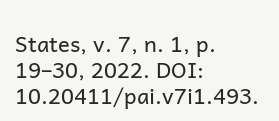States, v. 7, n. 1, p. 19–30, 2022. DOI: 10.20411/pai.v7i1.493.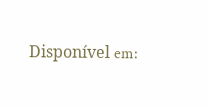Disponível em: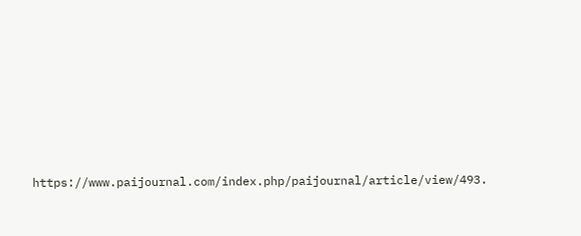https://www.paijournal.com/index.php/paijournal/article/view/493.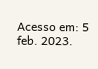Acesso em: 5 feb. 2023.